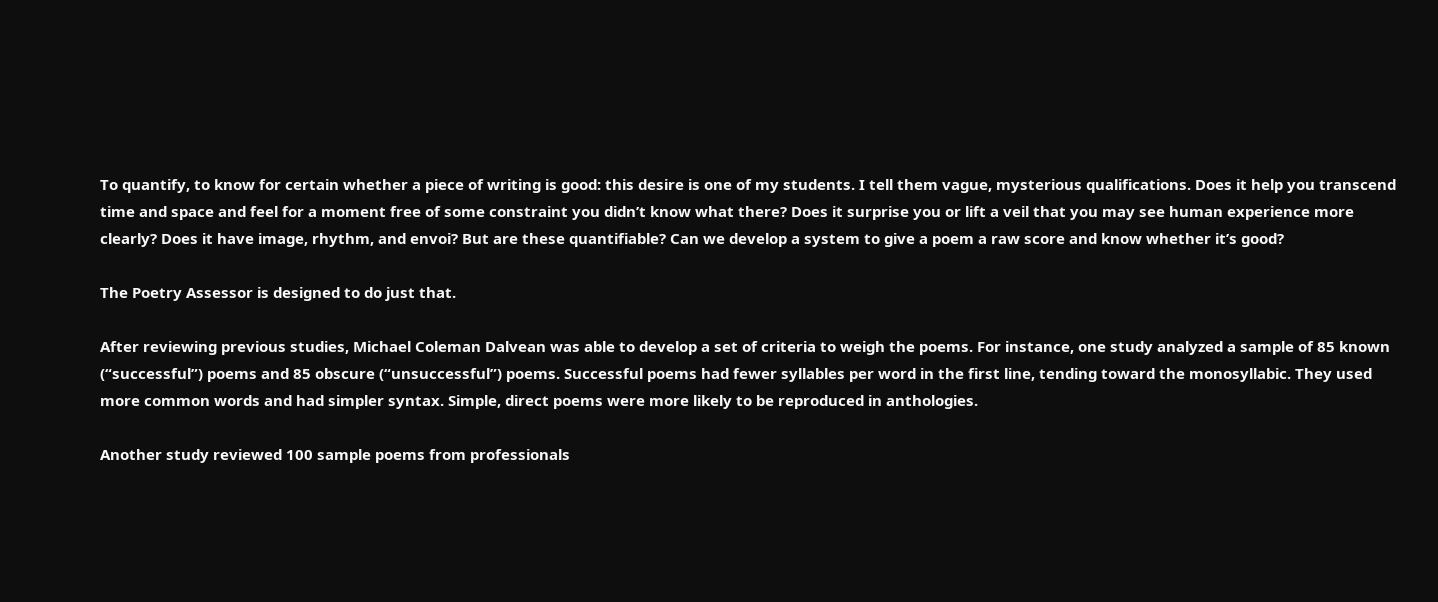To quantify, to know for certain whether a piece of writing is good: this desire is one of my students. I tell them vague, mysterious qualifications. Does it help you transcend time and space and feel for a moment free of some constraint you didn’t know what there? Does it surprise you or lift a veil that you may see human experience more clearly? Does it have image, rhythm, and envoi? But are these quantifiable? Can we develop a system to give a poem a raw score and know whether it’s good?

The Poetry Assessor is designed to do just that.

After reviewing previous studies, Michael Coleman Dalvean was able to develop a set of criteria to weigh the poems. For instance, one study analyzed a sample of 85 known (“successful”) poems and 85 obscure (“unsuccessful”) poems. Successful poems had fewer syllables per word in the first line, tending toward the monosyllabic. They used more common words and had simpler syntax. Simple, direct poems were more likely to be reproduced in anthologies.

Another study reviewed 100 sample poems from professionals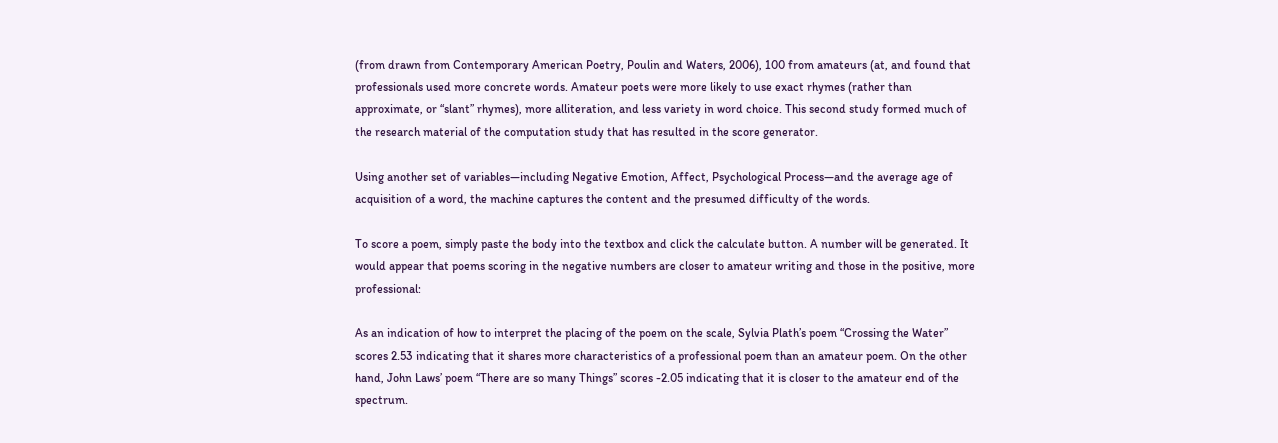(from drawn from Contemporary American Poetry, Poulin and Waters, 2006), 100 from amateurs (at, and found that professionals used more concrete words. Amateur poets were more likely to use exact rhymes (rather than approximate, or “slant” rhymes), more alliteration, and less variety in word choice. This second study formed much of the research material of the computation study that has resulted in the score generator.

Using another set of variables—including Negative Emotion, Affect, Psychological Process—and the average age of acquisition of a word, the machine captures the content and the presumed difficulty of the words.

To score a poem, simply paste the body into the textbox and click the calculate button. A number will be generated. It would appear that poems scoring in the negative numbers are closer to amateur writing and those in the positive, more professional:

As an indication of how to interpret the placing of the poem on the scale, Sylvia Plath’s poem “Crossing the Water” scores 2.53 indicating that it shares more characteristics of a professional poem than an amateur poem. On the other hand, John Laws’ poem “There are so many Things” scores -2.05 indicating that it is closer to the amateur end of the spectrum.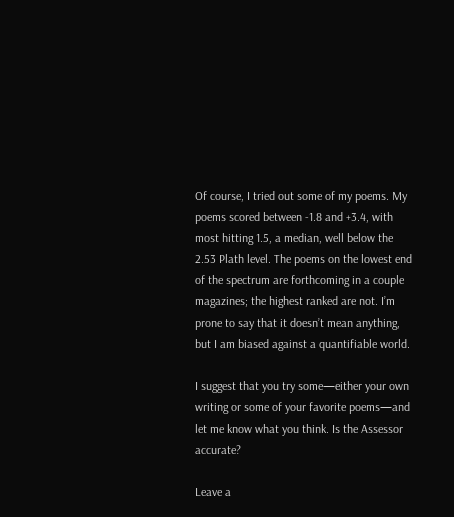Of course, I tried out some of my poems. My poems scored between -1.8 and +3.4, with most hitting 1.5, a median, well below the 2.53 Plath level. The poems on the lowest end of the spectrum are forthcoming in a couple magazines; the highest ranked are not. I’m prone to say that it doesn’t mean anything, but I am biased against a quantifiable world.

I suggest that you try some—either your own writing or some of your favorite poems—and let me know what you think. Is the Assessor accurate?

Leave a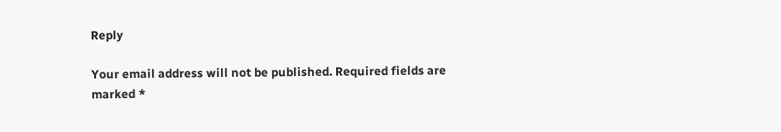Reply

Your email address will not be published. Required fields are marked *